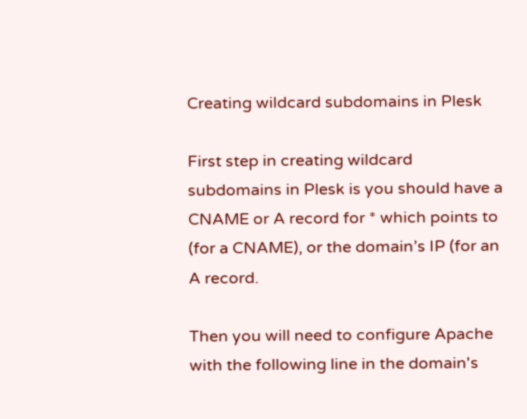Creating wildcard subdomains in Plesk

First step in creating wildcard subdomains in Plesk is you should have a CNAME or A record for * which points to (for a CNAME), or the domain’s IP (for an A record.

Then you will need to configure Apache with the following line in the domain's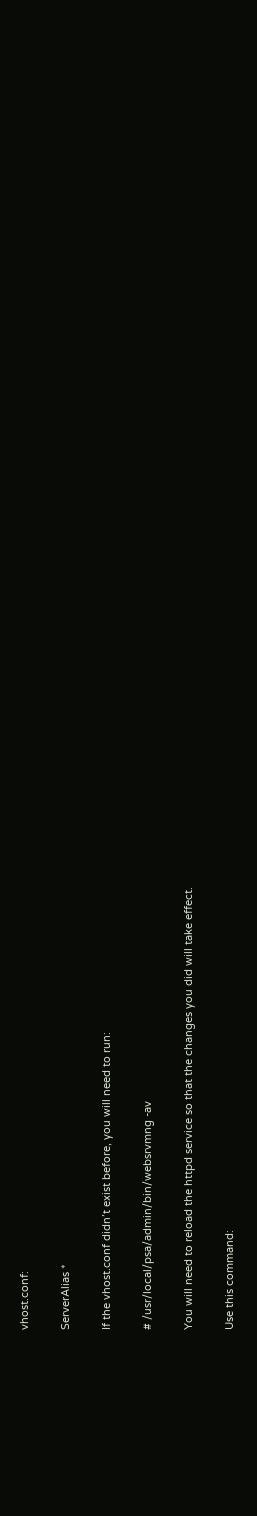vhost.conf:

ServerAlias *

If the vhost.conf didn’t exist before, you will need to run:

# /usr/local/psa/admin/bin/websrvmng -av

You will need to reload the httpd service so that the changes you did will take effect.

Use this command: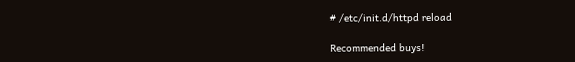# /etc/init.d/httpd reload

Recommended buys!